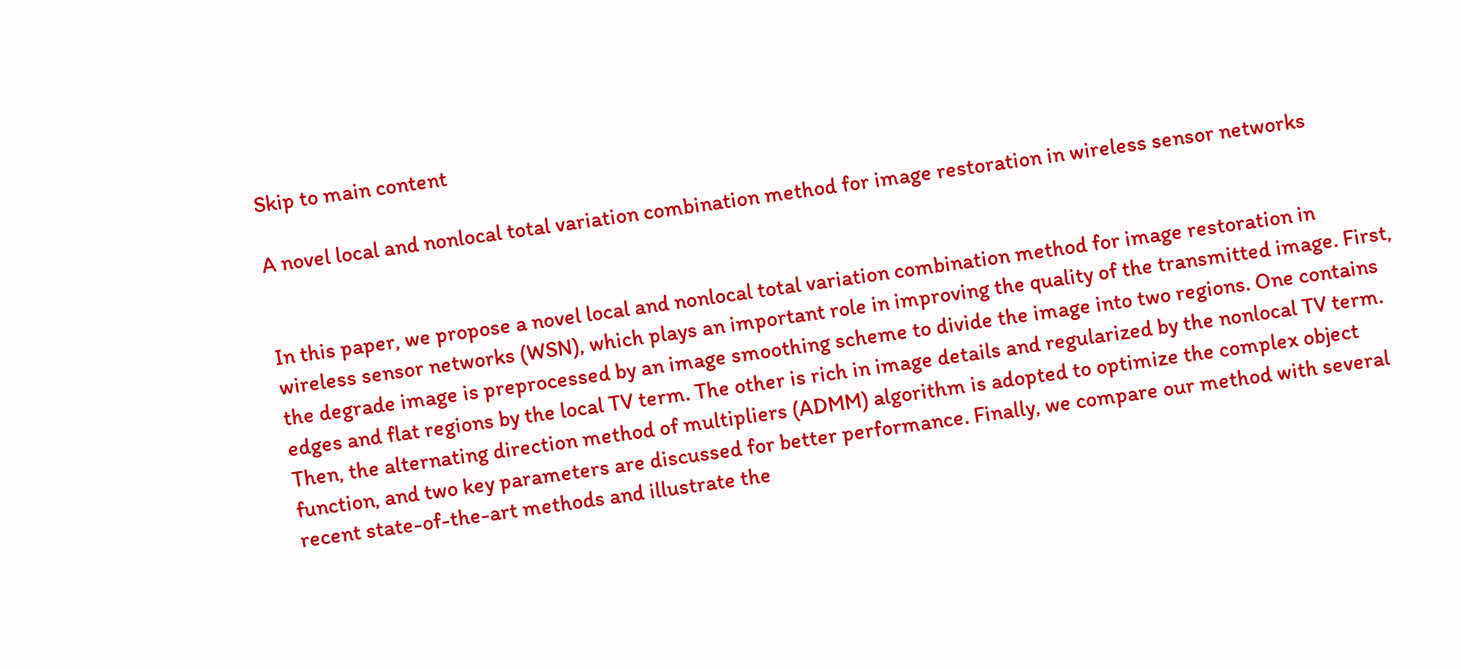Skip to main content

A novel local and nonlocal total variation combination method for image restoration in wireless sensor networks


In this paper, we propose a novel local and nonlocal total variation combination method for image restoration in wireless sensor networks (WSN), which plays an important role in improving the quality of the transmitted image. First, the degrade image is preprocessed by an image smoothing scheme to divide the image into two regions. One contains edges and flat regions by the local TV term. The other is rich in image details and regularized by the nonlocal TV term. Then, the alternating direction method of multipliers (ADMM) algorithm is adopted to optimize the complex object function, and two key parameters are discussed for better performance. Finally, we compare our method with several recent state-of-the-art methods and illustrate the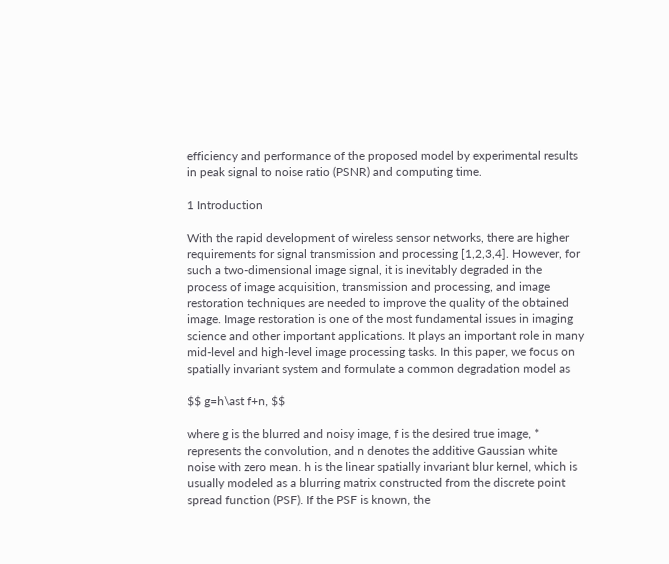efficiency and performance of the proposed model by experimental results in peak signal to noise ratio (PSNR) and computing time.

1 Introduction

With the rapid development of wireless sensor networks, there are higher requirements for signal transmission and processing [1,2,3,4]. However, for such a two-dimensional image signal, it is inevitably degraded in the process of image acquisition, transmission and processing, and image restoration techniques are needed to improve the quality of the obtained image. Image restoration is one of the most fundamental issues in imaging science and other important applications. It plays an important role in many mid-level and high-level image processing tasks. In this paper, we focus on spatially invariant system and formulate a common degradation model as

$$ g=h\ast f+n, $$

where g is the blurred and noisy image, f is the desired true image, * represents the convolution, and n denotes the additive Gaussian white noise with zero mean. h is the linear spatially invariant blur kernel, which is usually modeled as a blurring matrix constructed from the discrete point spread function (PSF). If the PSF is known, the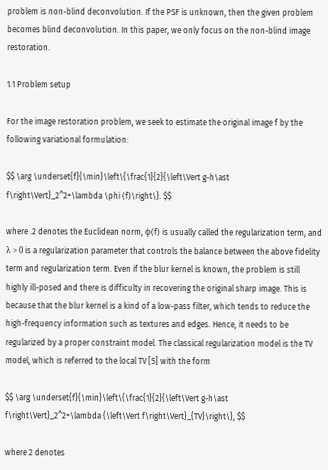problem is non-blind deconvolution. If the PSF is unknown, then the given problem becomes blind deconvolution. In this paper, we only focus on the non-blind image restoration.

1.1 Problem setup

For the image restoration problem, we seek to estimate the original image f by the following variational formulation:

$$ \arg \underset{f}{\min}\left\{\frac{1}{2}{\left\Vert g-h\ast f\right\Vert}_2^2+\lambda \phi (f)\right\}. $$

where .2 denotes the Euclidean norm, ϕ(f) is usually called the regularization term, and λ > 0 is a regularization parameter that controls the balance between the above fidelity term and regularization term. Even if the blur kernel is known, the problem is still highly ill-posed and there is difficulty in recovering the original sharp image. This is because that the blur kernel is a kind of a low-pass filter, which tends to reduce the high-frequency information such as textures and edges. Hence, it needs to be regularized by a proper constraint model. The classical regularization model is the TV model, which is referred to the local TV [5] with the form

$$ \arg \underset{f}{\min}\left\{\frac{1}{2}{\left\Vert g-h\ast f\right\Vert}_2^2+\lambda {\left\Vert f\right\Vert}_{TV}\right\}, $$

where 2 denotes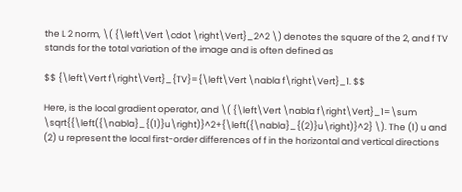the L 2 norm, \( {\left\Vert \cdot \right\Vert}_2^2 \) denotes the square of the 2, and f TV stands for the total variation of the image and is often defined as

$$ {\left\Vert f\right\Vert}_{TV}={\left\Vert \nabla f\right\Vert}_1. $$

Here, is the local gradient operator, and \( {\left\Vert \nabla f\right\Vert}_1=\sum \sqrt{{\left({\nabla}_{(1)}u\right)}^2+{\left({\nabla}_{(2)}u\right)}^2} \). The (1) u and (2) u represent the local first-order differences of f in the horizontal and vertical directions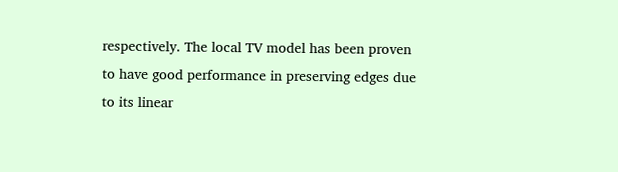respectively. The local TV model has been proven to have good performance in preserving edges due to its linear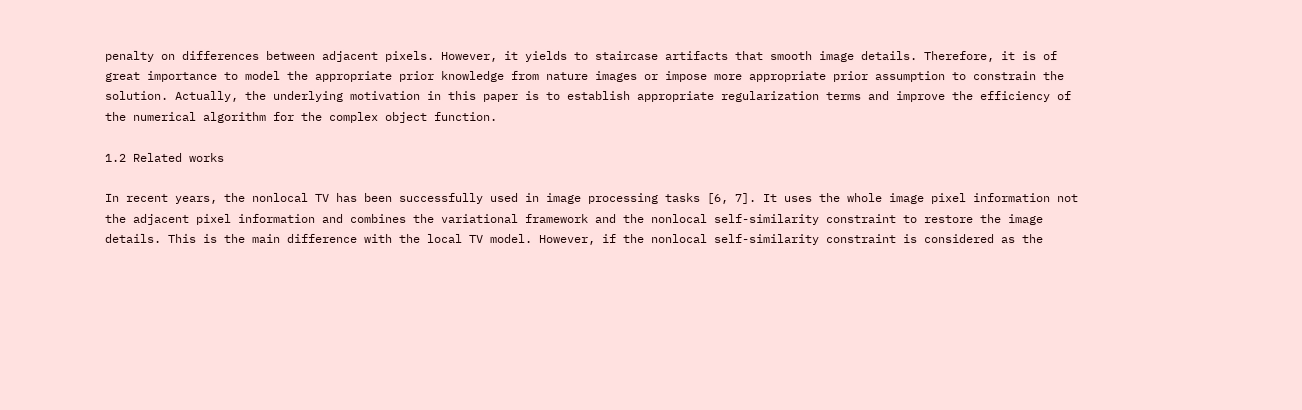penalty on differences between adjacent pixels. However, it yields to staircase artifacts that smooth image details. Therefore, it is of great importance to model the appropriate prior knowledge from nature images or impose more appropriate prior assumption to constrain the solution. Actually, the underlying motivation in this paper is to establish appropriate regularization terms and improve the efficiency of the numerical algorithm for the complex object function.

1.2 Related works

In recent years, the nonlocal TV has been successfully used in image processing tasks [6, 7]. It uses the whole image pixel information not the adjacent pixel information and combines the variational framework and the nonlocal self-similarity constraint to restore the image details. This is the main difference with the local TV model. However, if the nonlocal self-similarity constraint is considered as the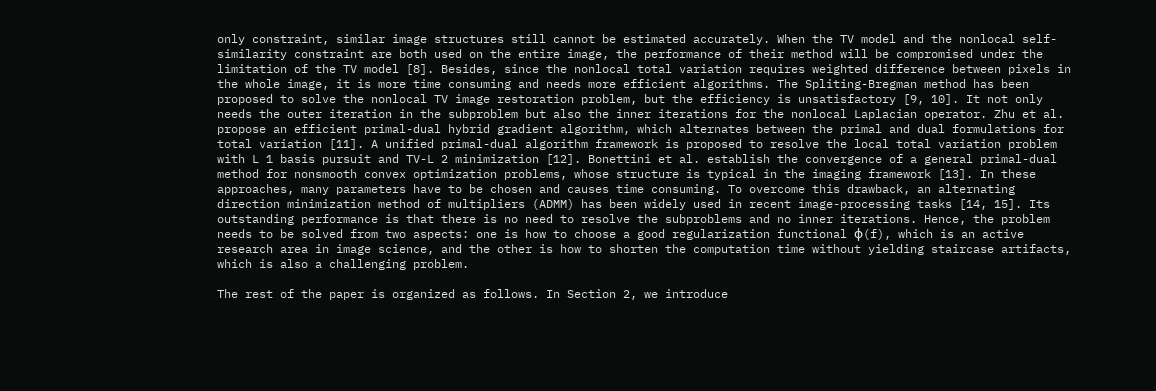only constraint, similar image structures still cannot be estimated accurately. When the TV model and the nonlocal self-similarity constraint are both used on the entire image, the performance of their method will be compromised under the limitation of the TV model [8]. Besides, since the nonlocal total variation requires weighted difference between pixels in the whole image, it is more time consuming and needs more efficient algorithms. The Spliting-Bregman method has been proposed to solve the nonlocal TV image restoration problem, but the efficiency is unsatisfactory [9, 10]. It not only needs the outer iteration in the subproblem but also the inner iterations for the nonlocal Laplacian operator. Zhu et al. propose an efficient primal-dual hybrid gradient algorithm, which alternates between the primal and dual formulations for total variation [11]. A unified primal-dual algorithm framework is proposed to resolve the local total variation problem with L 1 basis pursuit and TV-L 2 minimization [12]. Bonettini et al. establish the convergence of a general primal-dual method for nonsmooth convex optimization problems, whose structure is typical in the imaging framework [13]. In these approaches, many parameters have to be chosen and causes time consuming. To overcome this drawback, an alternating direction minimization method of multipliers (ADMM) has been widely used in recent image-processing tasks [14, 15]. Its outstanding performance is that there is no need to resolve the subproblems and no inner iterations. Hence, the problem needs to be solved from two aspects: one is how to choose a good regularization functional φ(f), which is an active research area in image science, and the other is how to shorten the computation time without yielding staircase artifacts, which is also a challenging problem.

The rest of the paper is organized as follows. In Section 2, we introduce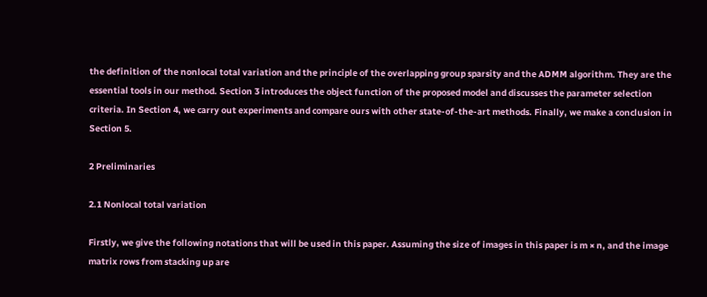the definition of the nonlocal total variation and the principle of the overlapping group sparsity and the ADMM algorithm. They are the essential tools in our method. Section 3 introduces the object function of the proposed model and discusses the parameter selection criteria. In Section 4, we carry out experiments and compare ours with other state-of-the-art methods. Finally, we make a conclusion in Section 5.

2 Preliminaries

2.1 Nonlocal total variation

Firstly, we give the following notations that will be used in this paper. Assuming the size of images in this paper is m × n, and the image matrix rows from stacking up are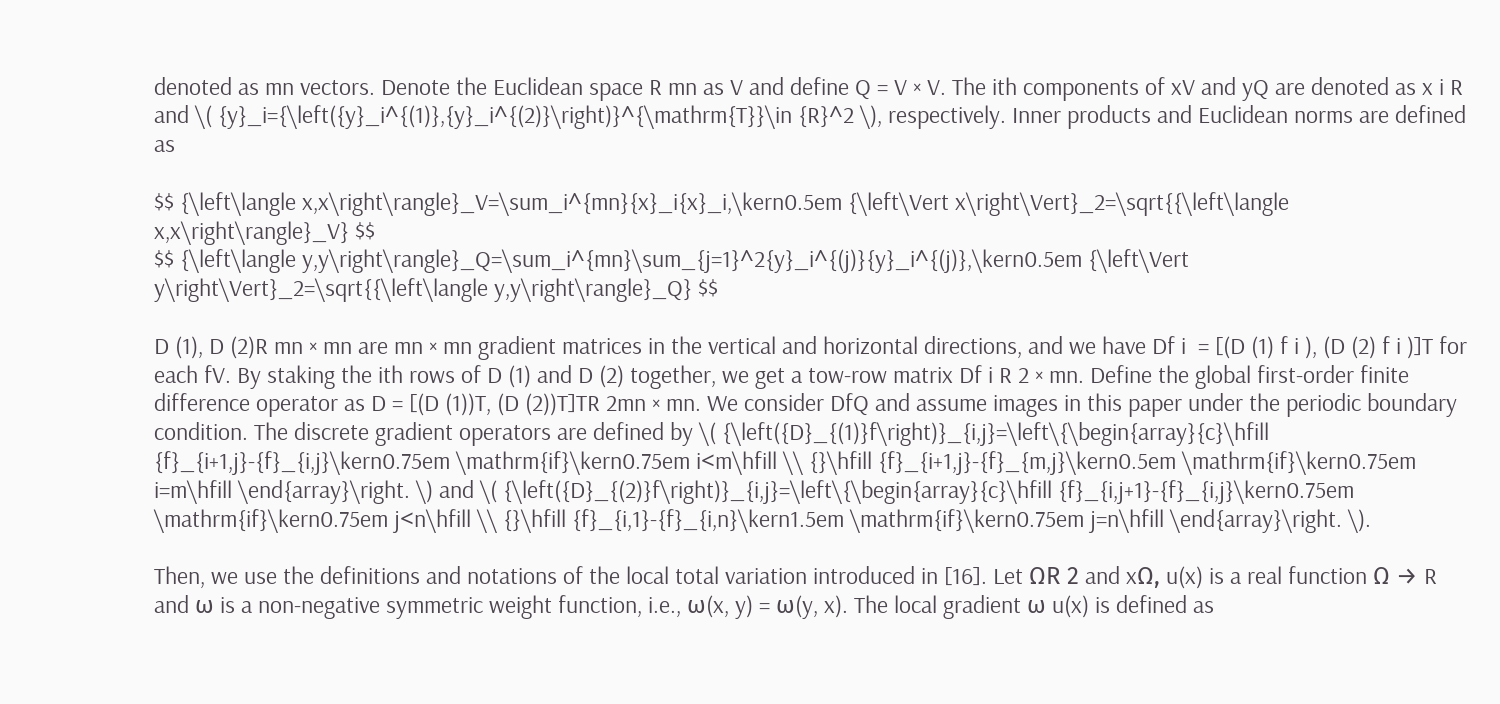denoted as mn vectors. Denote the Euclidean space R mn as V and define Q = V × V. The ith components of xV and yQ are denoted as x i R and \( {y}_i={\left({y}_i^{(1)},{y}_i^{(2)}\right)}^{\mathrm{T}}\in {R}^2 \), respectively. Inner products and Euclidean norms are defined as

$$ {\left\langle x,x\right\rangle}_V=\sum_i^{mn}{x}_i{x}_i,\kern0.5em {\left\Vert x\right\Vert}_2=\sqrt{{\left\langle x,x\right\rangle}_V} $$
$$ {\left\langle y,y\right\rangle}_Q=\sum_i^{mn}\sum_{j=1}^2{y}_i^{(j)}{y}_i^{(j)},\kern0.5em {\left\Vert y\right\Vert}_2=\sqrt{{\left\langle y,y\right\rangle}_Q} $$

D (1), D (2)R mn × mn are mn × mn gradient matrices in the vertical and horizontal directions, and we have Df i  = [(D (1) f i ), (D (2) f i )]T for each fV. By staking the ith rows of D (1) and D (2) together, we get a tow-row matrix Df i R 2 × mn. Define the global first-order finite difference operator as D = [(D (1))T, (D (2))T]TR 2mn × mn. We consider DfQ and assume images in this paper under the periodic boundary condition. The discrete gradient operators are defined by \( {\left({D}_{(1)}f\right)}_{i,j}=\left\{\begin{array}{c}\hfill {f}_{i+1,j}-{f}_{i,j}\kern0.75em \mathrm{if}\kern0.75em i<m\hfill \\ {}\hfill {f}_{i+1,j}-{f}_{m,j}\kern0.5em \mathrm{if}\kern0.75em i=m\hfill \end{array}\right. \) and \( {\left({D}_{(2)}f\right)}_{i,j}=\left\{\begin{array}{c}\hfill {f}_{i,j+1}-{f}_{i,j}\kern0.75em \mathrm{if}\kern0.75em j<n\hfill \\ {}\hfill {f}_{i,1}-{f}_{i,n}\kern1.5em \mathrm{if}\kern0.75em j=n\hfill \end{array}\right. \).

Then, we use the definitions and notations of the local total variation introduced in [16]. Let ΩR 2 and xΩ, u(x) is a real function Ω → R and ω is a non-negative symmetric weight function, i.e., ω(x, y) = ω(y, x). The local gradient ω u(x) is defined as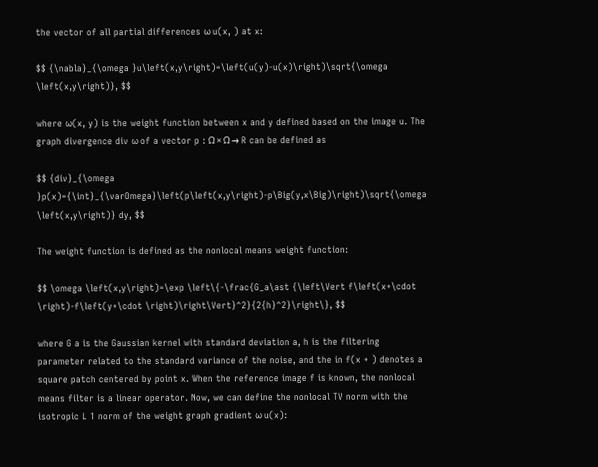the vector of all partial differences ω u(x, ) at x:

$$ {\nabla}_{\omega }u\left(x,y\right)=\left(u(y)-u(x)\right)\sqrt{\omega \left(x,y\right)}, $$

where ω(x, y) is the weight function between x and y defined based on the image u. The graph divergence div ω of a vector p : Ω × Ω → R can be defined as

$$ {div}_{\omega }p(x)={\int}_{\varOmega}\left(p\left(x,y\right)-p\Big(y,x\Big)\right)\sqrt{\omega \left(x,y\right)} dy, $$

The weight function is defined as the nonlocal means weight function:

$$ \omega \left(x,y\right)=\exp \left\{-\frac{G_a\ast {\left\Vert f\left(x+\cdot \right)-f\left(y+\cdot \right)\right\Vert}^2}{2{h}^2}\right\}, $$

where G a is the Gaussian kernel with standard deviation a, h is the filtering parameter related to the standard variance of the noise, and the in f(x + ) denotes a square patch centered by point x. When the reference image f is known, the nonlocal means filter is a linear operator. Now, we can define the nonlocal TV norm with the isotropic L 1 norm of the weight graph gradient ω u(x):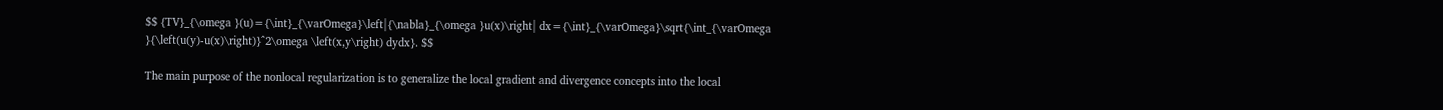$$ {TV}_{\omega }(u)={\int}_{\varOmega}\left|{\nabla}_{\omega }u(x)\right| dx={\int}_{\varOmega}\sqrt{\int_{\varOmega }{\left(u(y)-u(x)\right)}^2\omega \left(x,y\right) dydx}. $$

The main purpose of the nonlocal regularization is to generalize the local gradient and divergence concepts into the local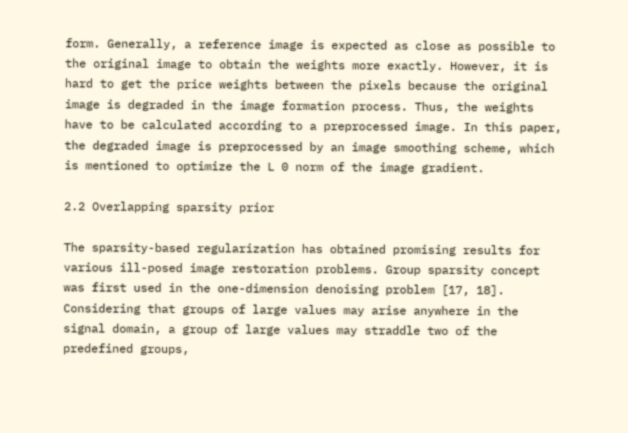form. Generally, a reference image is expected as close as possible to the original image to obtain the weights more exactly. However, it is hard to get the price weights between the pixels because the original image is degraded in the image formation process. Thus, the weights have to be calculated according to a preprocessed image. In this paper, the degraded image is preprocessed by an image smoothing scheme, which is mentioned to optimize the L 0 norm of the image gradient.

2.2 Overlapping sparsity prior

The sparsity-based regularization has obtained promising results for various ill-posed image restoration problems. Group sparsity concept was first used in the one-dimension denoising problem [17, 18]. Considering that groups of large values may arise anywhere in the signal domain, a group of large values may straddle two of the predefined groups,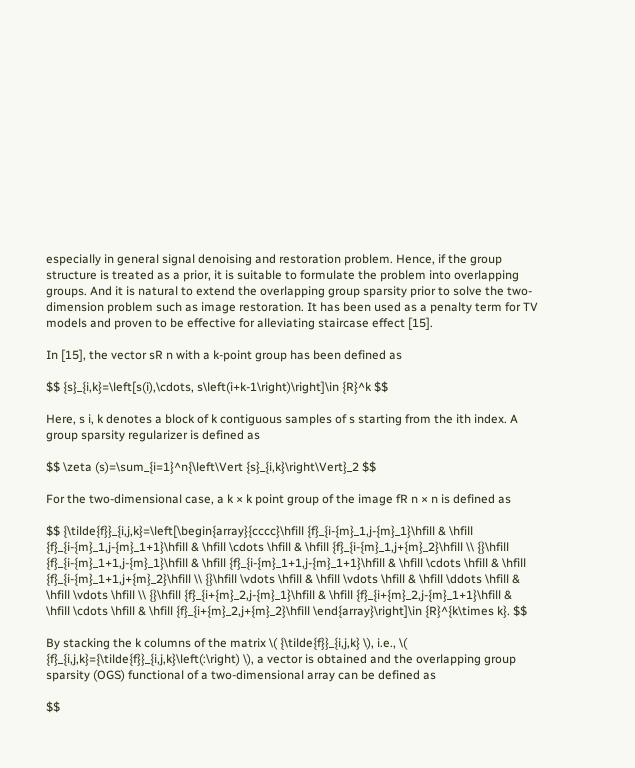especially in general signal denoising and restoration problem. Hence, if the group structure is treated as a prior, it is suitable to formulate the problem into overlapping groups. And it is natural to extend the overlapping group sparsity prior to solve the two-dimension problem such as image restoration. It has been used as a penalty term for TV models and proven to be effective for alleviating staircase effect [15].

In [15], the vector sR n with a k-point group has been defined as

$$ {s}_{i,k}=\left[s(i),\cdots, s\left(i+k-1\right)\right]\in {R}^k $$

Here, s i, k denotes a block of k contiguous samples of s starting from the ith index. A group sparsity regularizer is defined as

$$ \zeta (s)=\sum_{i=1}^n{\left\Vert {s}_{i,k}\right\Vert}_2 $$

For the two-dimensional case, a k × k point group of the image fR n × n is defined as

$$ {\tilde{f}}_{i,j,k}=\left[\begin{array}{cccc}\hfill {f}_{i-{m}_1,j-{m}_1}\hfill & \hfill {f}_{i-{m}_1,j-{m}_1+1}\hfill & \hfill \cdots \hfill & \hfill {f}_{i-{m}_1,j+{m}_2}\hfill \\ {}\hfill {f}_{i-{m}_1+1,j-{m}_1}\hfill & \hfill {f}_{i-{m}_1+1,j-{m}_1+1}\hfill & \hfill \cdots \hfill & \hfill {f}_{i-{m}_1+1,j+{m}_2}\hfill \\ {}\hfill \vdots \hfill & \hfill \vdots \hfill & \hfill \ddots \hfill & \hfill \vdots \hfill \\ {}\hfill {f}_{i+{m}_2,j-{m}_1}\hfill & \hfill {f}_{i+{m}_2,j-{m}_1+1}\hfill & \hfill \cdots \hfill & \hfill {f}_{i+{m}_2,j+{m}_2}\hfill \end{array}\right]\in {R}^{k\times k}. $$

By stacking the k columns of the matrix \( {\tilde{f}}_{i,j,k} \), i.e., \( {f}_{i,j,k}={\tilde{f}}_{i,j,k}\left(:\right) \), a vector is obtained and the overlapping group sparsity (OGS) functional of a two-dimensional array can be defined as

$$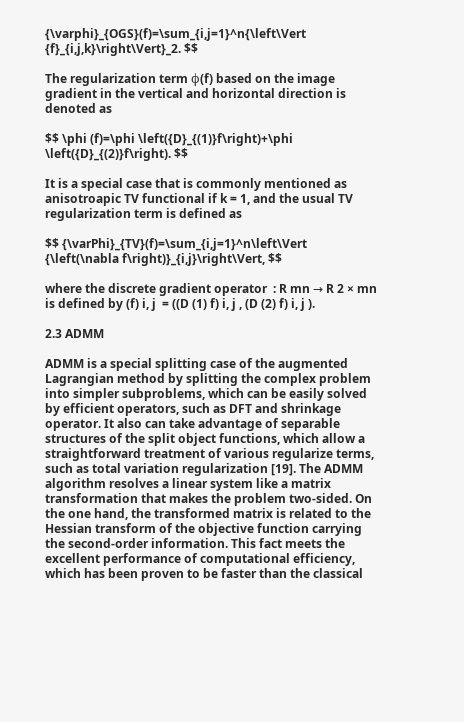{\varphi}_{OGS}(f)=\sum_{i,j=1}^n{\left\Vert {f}_{i,j,k}\right\Vert}_2. $$

The regularization term ϕ(f) based on the image gradient in the vertical and horizontal direction is denoted as

$$ \phi (f)=\phi \left({D}_{(1)}f\right)+\phi \left({D}_{(2)}f\right). $$

It is a special case that is commonly mentioned as anisotroapic TV functional if k = 1, and the usual TV regularization term is defined as

$$ {\varPhi}_{TV}(f)=\sum_{i,j=1}^n\left\Vert {\left(\nabla f\right)}_{i,j}\right\Vert, $$

where the discrete gradient operator  : R mn → R 2 × mn is defined by (f) i, j  = ((D (1) f) i, j , (D (2) f) i, j ).

2.3 ADMM

ADMM is a special splitting case of the augmented Lagrangian method by splitting the complex problem into simpler subproblems, which can be easily solved by efficient operators, such as DFT and shrinkage operator. It also can take advantage of separable structures of the split object functions, which allow a straightforward treatment of various regularize terms, such as total variation regularization [19]. The ADMM algorithm resolves a linear system like a matrix transformation that makes the problem two-sided. On the one hand, the transformed matrix is related to the Hessian transform of the objective function carrying the second-order information. This fact meets the excellent performance of computational efficiency, which has been proven to be faster than the classical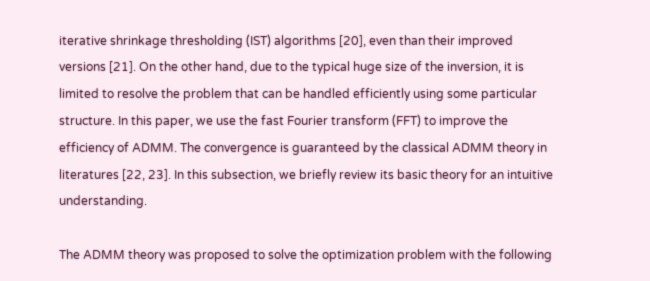iterative shrinkage thresholding (IST) algorithms [20], even than their improved versions [21]. On the other hand, due to the typical huge size of the inversion, it is limited to resolve the problem that can be handled efficiently using some particular structure. In this paper, we use the fast Fourier transform (FFT) to improve the efficiency of ADMM. The convergence is guaranteed by the classical ADMM theory in literatures [22, 23]. In this subsection, we briefly review its basic theory for an intuitive understanding.

The ADMM theory was proposed to solve the optimization problem with the following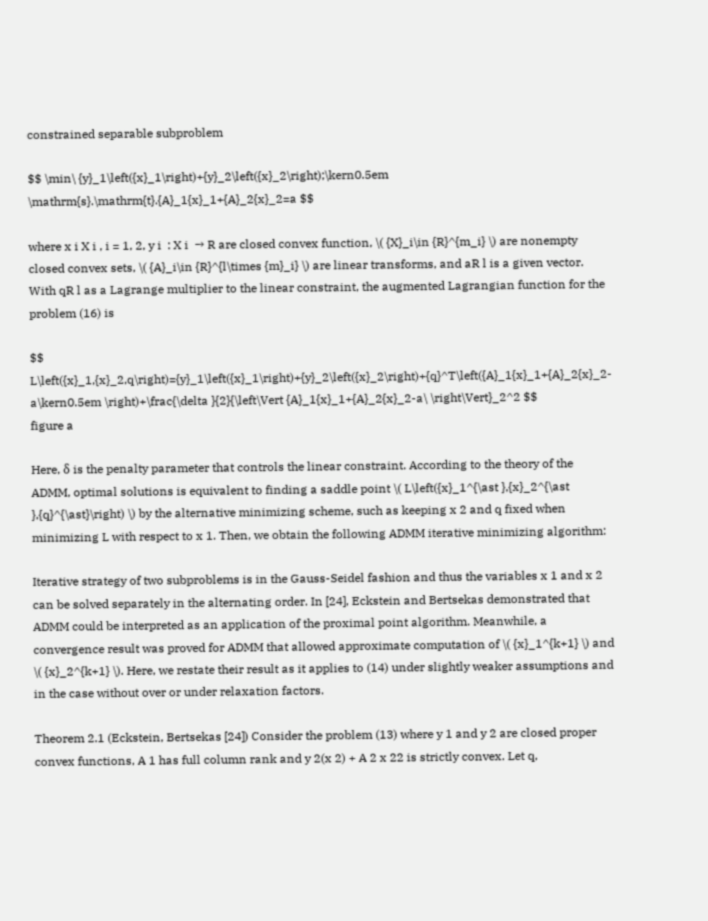constrained separable subproblem

$$ \min\ {y}_1\left({x}_1\right)+{y}_2\left({x}_2\right);\kern0.5em \mathrm{s}.\mathrm{t}.{A}_1{x}_1+{A}_2{x}_2=a $$

where x i X i , i = 1, 2, y i  : X i  → R are closed convex function, \( {X}_i\in {R}^{m_i} \) are nonempty closed convex sets, \( {A}_i\in {R}^{l\times {m}_i} \) are linear transforms, and aR l is a given vector. With qR l as a Lagrange multiplier to the linear constraint, the augmented Lagrangian function for the problem (16) is

$$ L\left({x}_1,{x}_2,q\right)={y}_1\left({x}_1\right)+{y}_2\left({x}_2\right)+{q}^T\left({A}_1{x}_1+{A}_2{x}_2-a\kern0.5em \right)+\frac{\delta }{2}{\left\Vert {A}_1{x}_1+{A}_2{x}_2-a\ \right\Vert}_2^2 $$
figure a

Here, δ is the penalty parameter that controls the linear constraint. According to the theory of the ADMM, optimal solutions is equivalent to finding a saddle point \( L\left({x}_1^{\ast },{x}_2^{\ast },{q}^{\ast}\right) \) by the alternative minimizing scheme, such as keeping x 2 and q fixed when minimizing L with respect to x 1. Then, we obtain the following ADMM iterative minimizing algorithm:

Iterative strategy of two subproblems is in the Gauss-Seidel fashion and thus the variables x 1 and x 2 can be solved separately in the alternating order. In [24], Eckstein and Bertsekas demonstrated that ADMM could be interpreted as an application of the proximal point algorithm. Meanwhile, a convergence result was proved for ADMM that allowed approximate computation of \( {x}_1^{k+1} \) and \( {x}_2^{k+1} \). Here, we restate their result as it applies to (14) under slightly weaker assumptions and in the case without over or under relaxation factors.

Theorem 2.1 (Eckstein, Bertsekas [24]) Consider the problem (13) where y 1 and y 2 are closed proper convex functions, A 1 has full column rank and y 2(x 2) + A 2 x 22 is strictly convex. Let q,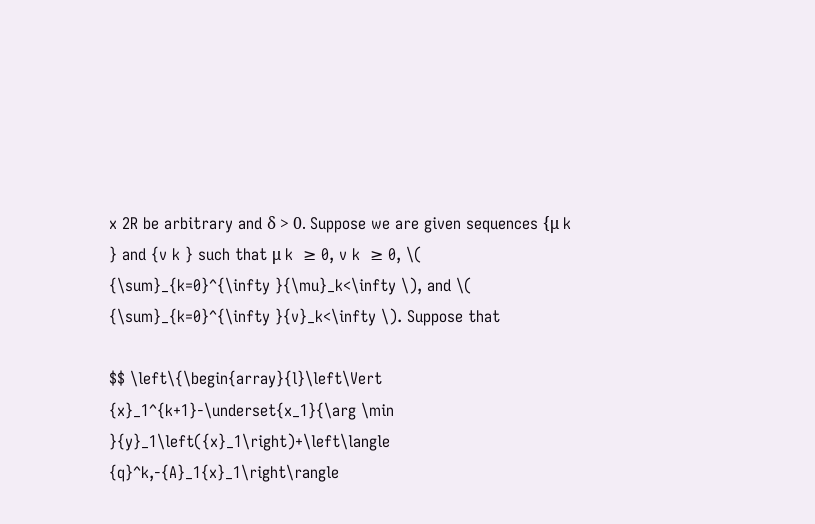x 2R be arbitrary and δ > 0. Suppose we are given sequences {μ k } and {v k } such that μ k  ≥ 0, v k  ≥ 0, \( {\sum}_{k=0}^{\infty }{\mu}_k<\infty \), and \( {\sum}_{k=0}^{\infty }{v}_k<\infty \). Suppose that

$$ \left\{\begin{array}{l}\left\Vert {x}_1^{k+1}-\underset{x_1}{\arg \min }{y}_1\left({x}_1\right)+\left\langle {q}^k,-{A}_1{x}_1\right\rangle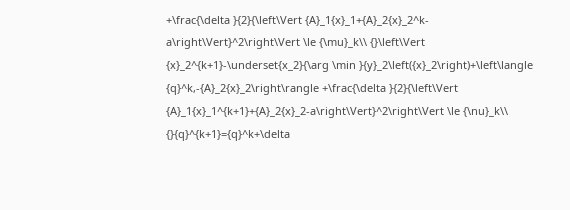+\frac{\delta }{2}{\left\Vert {A}_1{x}_1+{A}_2{x}_2^k-a\right\Vert}^2\right\Vert \le {\mu}_k\\ {}\left\Vert {x}_2^{k+1}-\underset{x_2}{\arg \min }{y}_2\left({x}_2\right)+\left\langle {q}^k,-{A}_2{x}_2\right\rangle +\frac{\delta }{2}{\left\Vert {A}_1{x}_1^{k+1}+{A}_2{x}_2-a\right\Vert}^2\right\Vert \le {\nu}_k\\ {}{q}^{k+1}={q}^k+\delta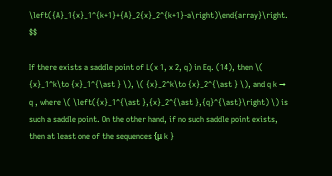\left({A}_1{x}_1^{k+1}+{A}_2{x}_2^{k+1}-a\right)\end{array}\right. $$

If there exists a saddle point of L(x 1, x 2, q) in Eq. (14), then \( {x}_1^k\to {x}_1^{\ast } \), \( {x}_2^k\to {x}_2^{\ast } \), and q k → q , where \( \left({x}_1^{\ast },{x}_2^{\ast },{q}^{\ast}\right) \) is such a saddle point. On the other hand, if no such saddle point exists, then at least one of the sequences {μ k }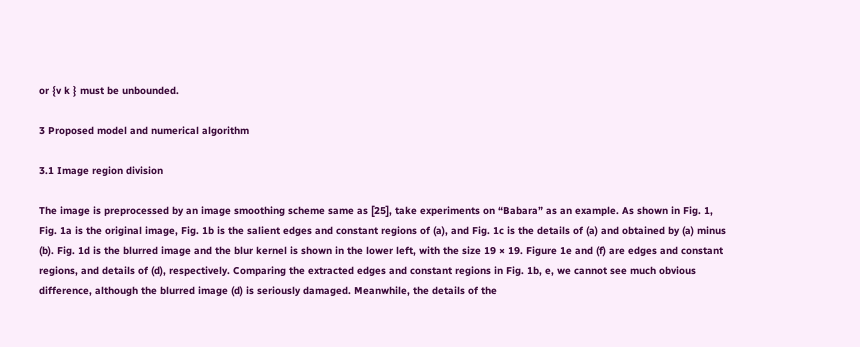or {v k } must be unbounded.

3 Proposed model and numerical algorithm

3.1 Image region division

The image is preprocessed by an image smoothing scheme same as [25], take experiments on “Babara” as an example. As shown in Fig. 1, Fig. 1a is the original image, Fig. 1b is the salient edges and constant regions of (a), and Fig. 1c is the details of (a) and obtained by (a) minus (b). Fig. 1d is the blurred image and the blur kernel is shown in the lower left, with the size 19 × 19. Figure 1e and (f) are edges and constant regions, and details of (d), respectively. Comparing the extracted edges and constant regions in Fig. 1b, e, we cannot see much obvious difference, although the blurred image (d) is seriously damaged. Meanwhile, the details of the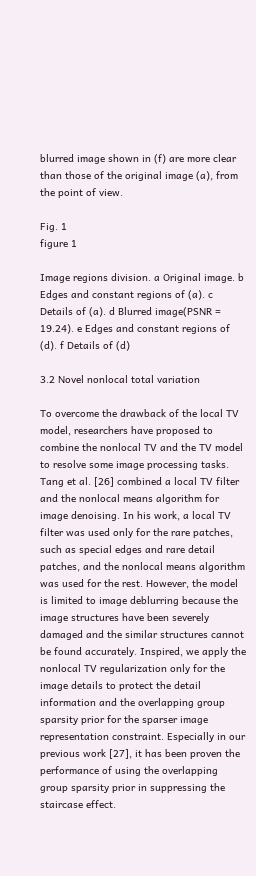blurred image shown in (f) are more clear than those of the original image (a), from the point of view.

Fig. 1
figure 1

Image regions division. a Original image. b Edges and constant regions of (a). c Details of (a). d Blurred image(PSNR = 19.24). e Edges and constant regions of (d). f Details of (d)

3.2 Novel nonlocal total variation

To overcome the drawback of the local TV model, researchers have proposed to combine the nonlocal TV and the TV model to resolve some image processing tasks. Tang et al. [26] combined a local TV filter and the nonlocal means algorithm for image denoising. In his work, a local TV filter was used only for the rare patches, such as special edges and rare detail patches, and the nonlocal means algorithm was used for the rest. However, the model is limited to image deblurring because the image structures have been severely damaged and the similar structures cannot be found accurately. Inspired, we apply the nonlocal TV regularization only for the image details to protect the detail information and the overlapping group sparsity prior for the sparser image representation constraint. Especially in our previous work [27], it has been proven the performance of using the overlapping group sparsity prior in suppressing the staircase effect.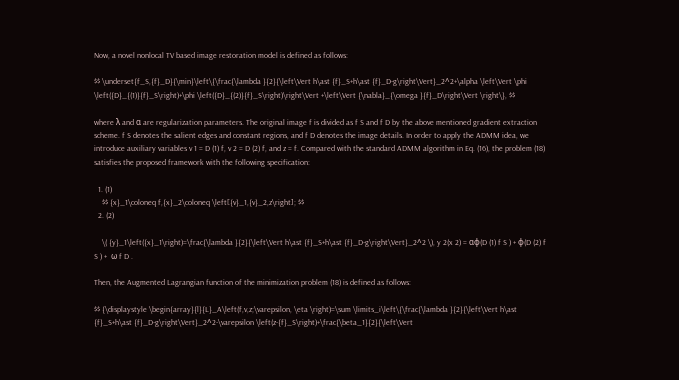Now, a novel nonlocal TV based image restoration model is defined as follows:

$$ \underset{f_S,{f}_D}{\min}\left\{\frac{\lambda }{2}{\left\Vert h\ast {f}_S+h\ast {f}_D-g\right\Vert}_2^2+\alpha \left\Vert \phi \left({D}_{(1)}{f}_S\right)+\phi \left({D}_{(2)}{f}_S\right)\right\Vert +\left\Vert {\nabla}_{\omega }{f}_D\right\Vert \right\}, $$

where λ and α are regularization parameters. The original image f is divided as f S and f D by the above mentioned gradient extraction scheme. f S denotes the salient edges and constant regions, and f D denotes the image details. In order to apply the ADMM idea, we introduce auxiliary variables v 1 = D (1) f, v 2 = D (2) f, and z = f. Compared with the standard ADMM algorithm in Eq. (16), the problem (18) satisfies the proposed framework with the following specification:

  1. (1)
    $$ {x}_1\coloneq f,{x}_2\coloneq \left[{v}_1,{v}_2,z\right]; $$
  2. (2)

    \( {y}_1\left({x}_1\right)=\frac{\lambda }{2}{\left\Vert h\ast {f}_S+h\ast {f}_D-g\right\Vert}_2^2 \), y 2(x 2) = αϕ(D (1) f S ) + ϕ(D (2) f S ) +  ω f D .

Then, the Augmented Lagrangian function of the minimization problem (18) is defined as follows:

$$ {\displaystyle \begin{array}{l}{L}_A\left(f,v,z;\varepsilon, \eta \right)=\sum \limits_i\left\{\frac{\lambda }{2}{\left\Vert h\ast {f}_S+h\ast {f}_D-g\right\Vert}_2^2-\varepsilon \left(z-{f}_S\right)+\frac{\beta_1}{2}{\left\Vert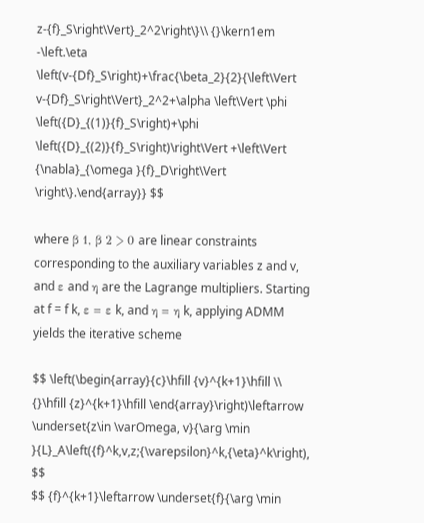z-{f}_S\right\Vert}_2^2\right\}\\ {}\kern1em -\left.\eta \left(v-{Df}_S\right)+\frac{\beta_2}{2}{\left\Vert v-{Df}_S\right\Vert}_2^2+\alpha \left\Vert \phi \left({D}_{(1)}{f}_S\right)+\phi \left({D}_{(2)}{f}_S\right)\right\Vert +\left\Vert {\nabla}_{\omega }{f}_D\right\Vert \right\}.\end{array}} $$

where β 1, β 2 > 0 are linear constraints corresponding to the auxiliary variables z and v, and ε and η are the Lagrange multipliers. Starting at f = f k, ε = ε k, and η = η k, applying ADMM yields the iterative scheme

$$ \left(\begin{array}{c}\hfill {v}^{k+1}\hfill \\ {}\hfill {z}^{k+1}\hfill \end{array}\right)\leftarrow \underset{z\in \varOmega, v}{\arg \min }{L}_A\left({f}^k,v,z;{\varepsilon}^k,{\eta}^k\right), $$
$$ {f}^{k+1}\leftarrow \underset{f}{\arg \min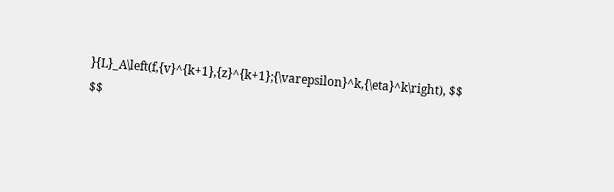}{L}_A\left(f,{v}^{k+1},{z}^{k+1};{\varepsilon}^k,{\eta}^k\right), $$
$$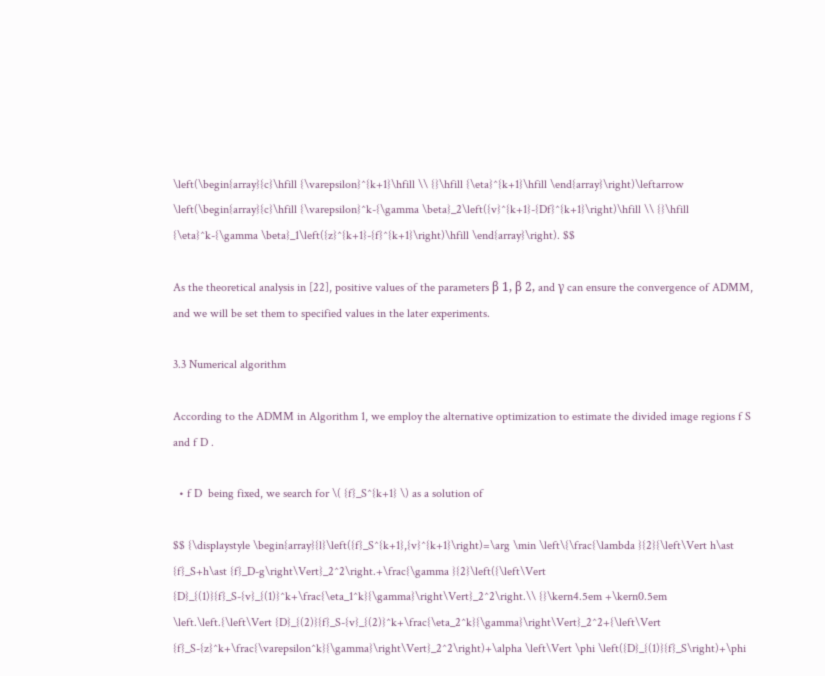\left(\begin{array}{c}\hfill {\varepsilon}^{k+1}\hfill \\ {}\hfill {\eta}^{k+1}\hfill \end{array}\right)\leftarrow \left(\begin{array}{c}\hfill {\varepsilon}^k-{\gamma \beta}_2\left({v}^{k+1}-{Df}^{k+1}\right)\hfill \\ {}\hfill {\eta}^k-{\gamma \beta}_1\left({z}^{k+1}-{f}^{k+1}\right)\hfill \end{array}\right). $$

As the theoretical analysis in [22], positive values of the parameters β 1, β 2, and γ can ensure the convergence of ADMM, and we will be set them to specified values in the later experiments.

3.3 Numerical algorithm

According to the ADMM in Algorithm 1, we employ the alternative optimization to estimate the divided image regions f S and f D .

  • f D  being fixed, we search for \( {f}_S^{k+1} \) as a solution of

$$ {\displaystyle \begin{array}{l}\left({f}_S^{k+1},{v}^{k+1}\right)=\arg \min \left\{\frac{\lambda }{2}{\left\Vert h\ast {f}_S+h\ast {f}_D-g\right\Vert}_2^2\right.+\frac{\gamma }{2}\left({\left\Vert {D}_{(1)}{f}_S-{v}_{(1)}^k+\frac{\eta_1^k}{\gamma}\right\Vert}_2^2\right.\\ {}\kern4.5em +\kern0.5em \left.\left.{\left\Vert {D}_{(2)}{f}_S-{v}_{(2)}^k+\frac{\eta_2^k}{\gamma}\right\Vert}_2^2+{\left\Vert {f}_S-{z}^k+\frac{\varepsilon^k}{\gamma}\right\Vert}_2^2\right)+\alpha \left\Vert \phi \left({D}_{(1)}{f}_S\right)+\phi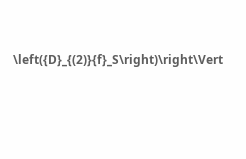\left({D}_{(2)}{f}_S\right)\right\Vert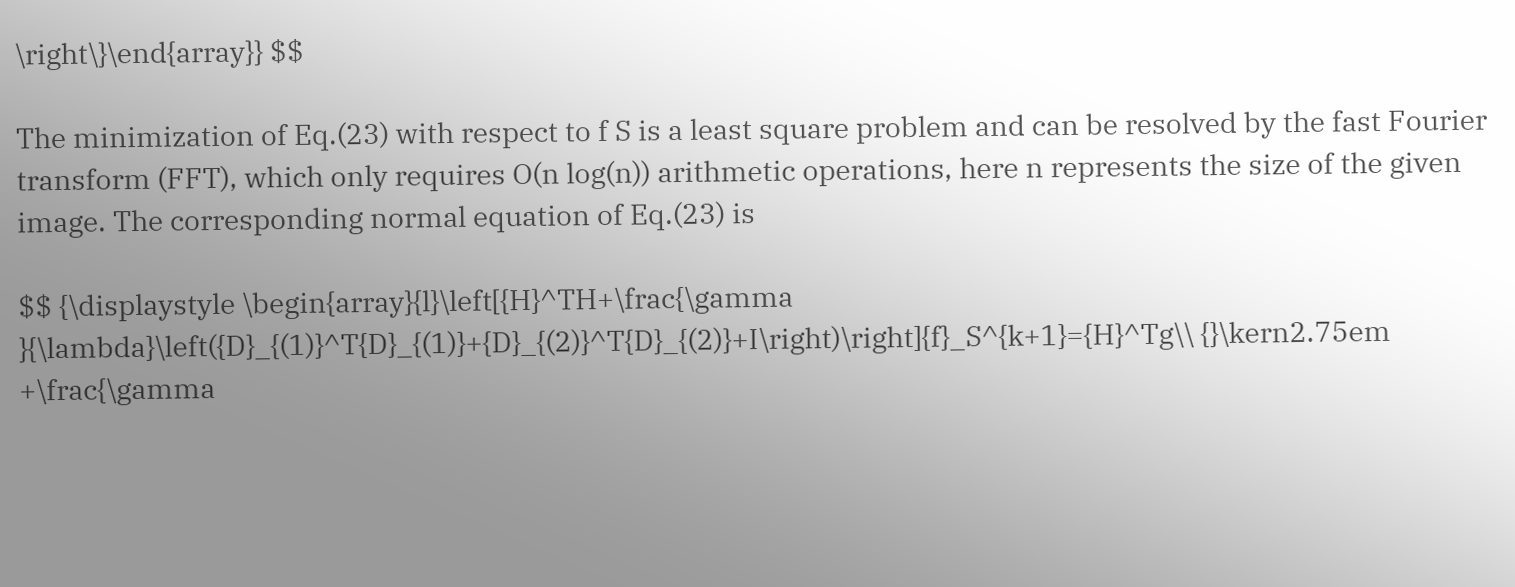\right\}\end{array}} $$

The minimization of Eq.(23) with respect to f S is a least square problem and can be resolved by the fast Fourier transform (FFT), which only requires O(n log(n)) arithmetic operations, here n represents the size of the given image. The corresponding normal equation of Eq.(23) is

$$ {\displaystyle \begin{array}{l}\left[{H}^TH+\frac{\gamma }{\lambda}\left({D}_{(1)}^T{D}_{(1)}+{D}_{(2)}^T{D}_{(2)}+I\right)\right]{f}_S^{k+1}={H}^Tg\\ {}\kern2.75em +\frac{\gamma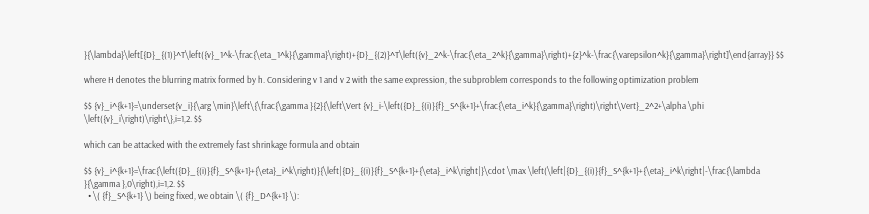}{\lambda}\left[{D}_{(1)}^T\left({v}_1^k-\frac{\eta_1^k}{\gamma}\right)+{D}_{(2)}^T\left({v}_2^k-\frac{\eta_2^k}{\gamma}\right)+{z}^k-\frac{\varepsilon^k}{\gamma}\right]\end{array}} $$

where H denotes the blurring matrix formed by h. Considering v 1 and v 2 with the same expression, the subproblem corresponds to the following optimization problem

$$ {v}_i^{k+1}=\underset{v_i}{\arg \min}\left\{\frac{\gamma }{2}{\left\Vert {v}_i-\left({D}_{(i)}{f}_S^{k+1}+\frac{\eta_i^k}{\gamma}\right)\right\Vert}_2^2+\alpha \phi \left({v}_i\right)\right\},i=1,2. $$

which can be attacked with the extremely fast shrinkage formula and obtain

$$ {v}_i^{k+1}=\frac{\left({D}_{(i)}{f}_S^{k+1}+{\eta}_i^k\right)}{\left|{D}_{(i)}{f}_S^{k+1}+{\eta}_i^k\right|}\cdot \max \left(\left|{D}_{(i)}{f}_S^{k+1}+{\eta}_i^k\right|-\frac{\lambda }{\gamma },0\right),i=1,2. $$
  • \( {f}_S^{k+1} \) being fixed, we obtain \( {f}_D^{k+1} \):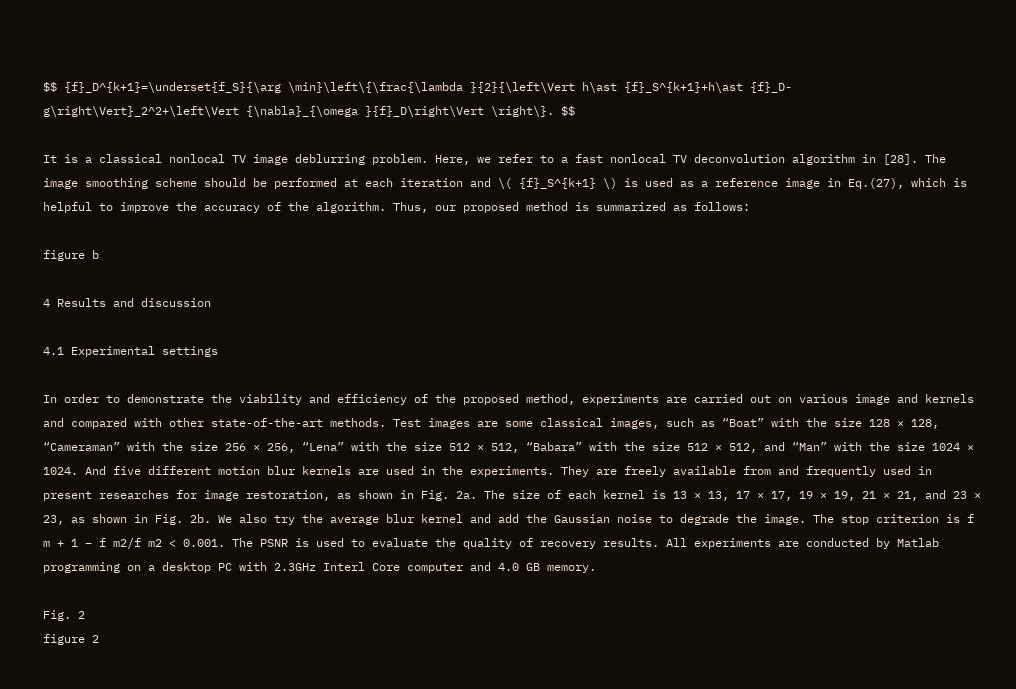$$ {f}_D^{k+1}=\underset{f_S}{\arg \min}\left\{\frac{\lambda }{2}{\left\Vert h\ast {f}_S^{k+1}+h\ast {f}_D-g\right\Vert}_2^2+\left\Vert {\nabla}_{\omega }{f}_D\right\Vert \right\}. $$

It is a classical nonlocal TV image deblurring problem. Here, we refer to a fast nonlocal TV deconvolution algorithm in [28]. The image smoothing scheme should be performed at each iteration and \( {f}_S^{k+1} \) is used as a reference image in Eq.(27), which is helpful to improve the accuracy of the algorithm. Thus, our proposed method is summarized as follows:

figure b

4 Results and discussion

4.1 Experimental settings

In order to demonstrate the viability and efficiency of the proposed method, experiments are carried out on various image and kernels and compared with other state-of-the-art methods. Test images are some classical images, such as “Boat” with the size 128 × 128, “Cameraman” with the size 256 × 256, “Lena” with the size 512 × 512, “Babara” with the size 512 × 512, and “Man” with the size 1024 × 1024. And five different motion blur kernels are used in the experiments. They are freely available from and frequently used in present researches for image restoration, as shown in Fig. 2a. The size of each kernel is 13 × 13, 17 × 17, 19 × 19, 21 × 21, and 23 × 23, as shown in Fig. 2b. We also try the average blur kernel and add the Gaussian noise to degrade the image. The stop criterion is f m + 1 − f m2/f m2 < 0.001. The PSNR is used to evaluate the quality of recovery results. All experiments are conducted by Matlab programming on a desktop PC with 2.3GHz Interl Core computer and 4.0 GB memory.

Fig. 2
figure 2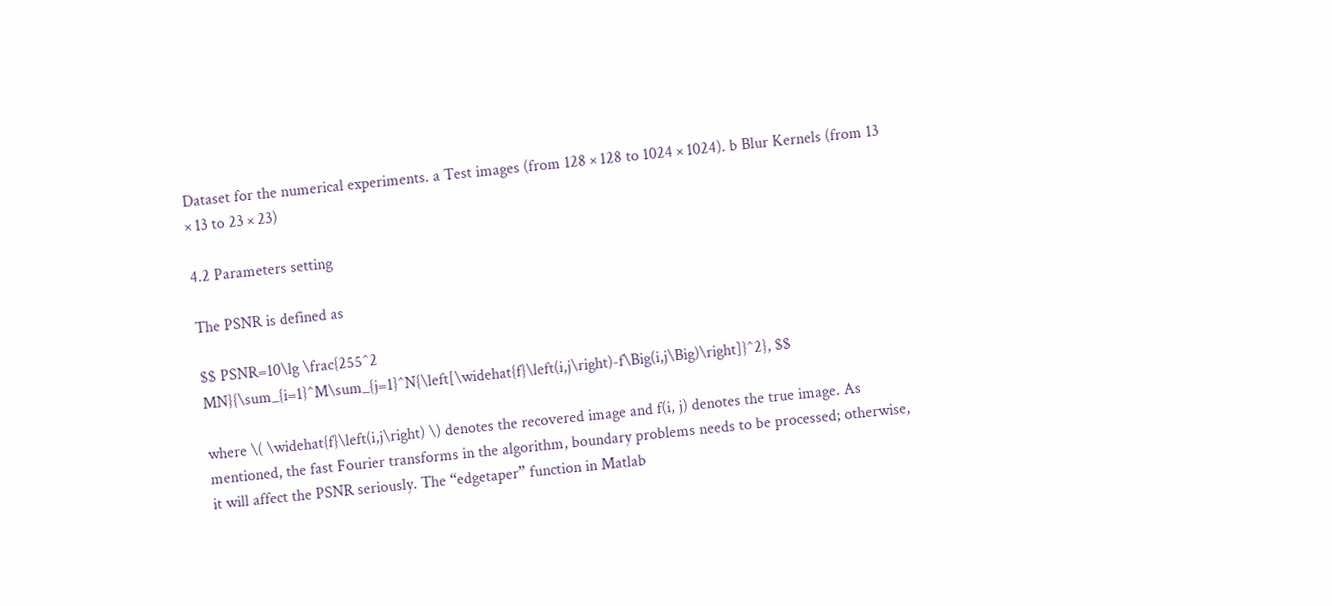Dataset for the numerical experiments. a Test images (from 128 × 128 to 1024 × 1024). b Blur Kernels (from 13 × 13 to 23 × 23)

4.2 Parameters setting

The PSNR is defined as

$$ PSNR=10\lg \frac{255^2 MN}{\sum_{i=1}^M\sum_{j=1}^N{\left[\widehat{f}\left(i,j\right)-f\Big(i,j\Big)\right]}^2}, $$

where \( \widehat{f}\left(i,j\right) \) denotes the recovered image and f(i, j) denotes the true image. As mentioned, the fast Fourier transforms in the algorithm, boundary problems needs to be processed; otherwise, it will affect the PSNR seriously. The “edgetaper” function in Matlab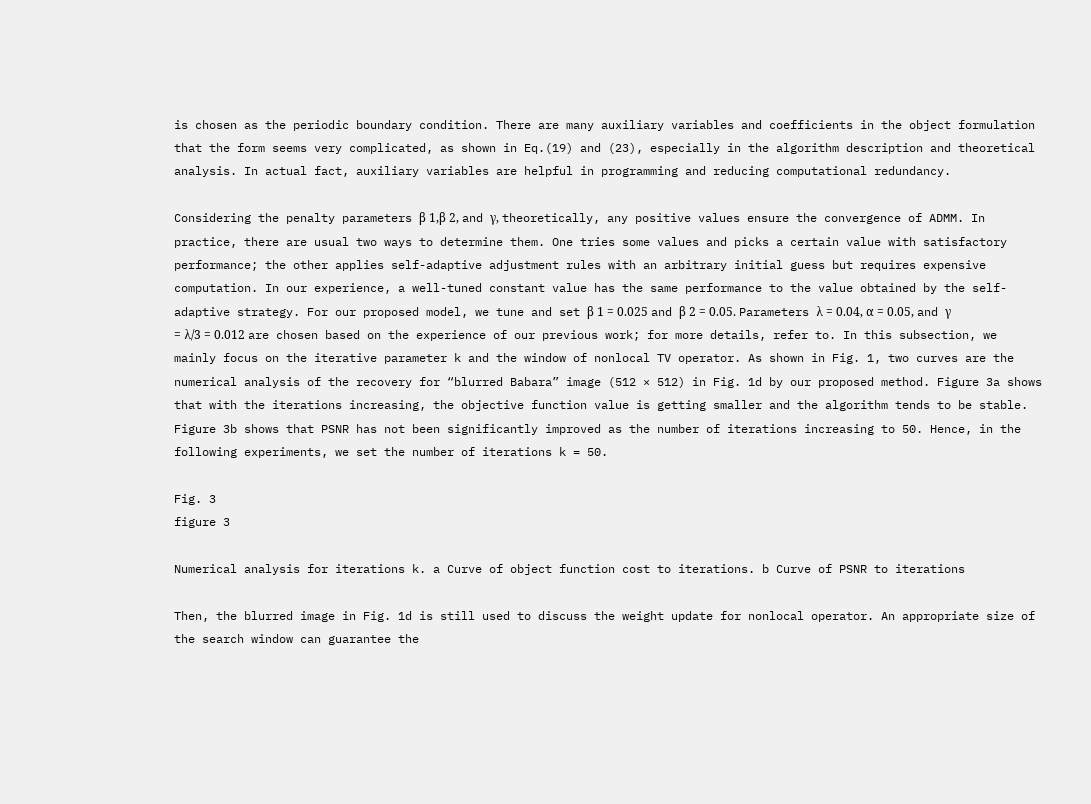is chosen as the periodic boundary condition. There are many auxiliary variables and coefficients in the object formulation that the form seems very complicated, as shown in Eq.(19) and (23), especially in the algorithm description and theoretical analysis. In actual fact, auxiliary variables are helpful in programming and reducing computational redundancy.

Considering the penalty parameters β 1,β 2, and γ, theoretically, any positive values ensure the convergence of ADMM. In practice, there are usual two ways to determine them. One tries some values and picks a certain value with satisfactory performance; the other applies self-adaptive adjustment rules with an arbitrary initial guess but requires expensive computation. In our experience, a well-tuned constant value has the same performance to the value obtained by the self-adaptive strategy. For our proposed model, we tune and set β 1 = 0.025 and β 2 = 0.05. Parameters λ = 0.04, α = 0.05, and γ = λ/3 = 0.012 are chosen based on the experience of our previous work; for more details, refer to. In this subsection, we mainly focus on the iterative parameter k and the window of nonlocal TV operator. As shown in Fig. 1, two curves are the numerical analysis of the recovery for “blurred Babara” image (512 × 512) in Fig. 1d by our proposed method. Figure 3a shows that with the iterations increasing, the objective function value is getting smaller and the algorithm tends to be stable. Figure 3b shows that PSNR has not been significantly improved as the number of iterations increasing to 50. Hence, in the following experiments, we set the number of iterations k = 50.

Fig. 3
figure 3

Numerical analysis for iterations k. a Curve of object function cost to iterations. b Curve of PSNR to iterations

Then, the blurred image in Fig. 1d is still used to discuss the weight update for nonlocal operator. An appropriate size of the search window can guarantee the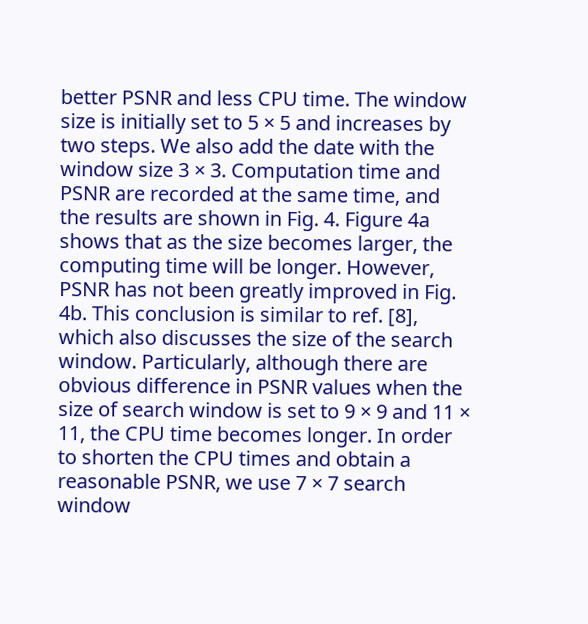better PSNR and less CPU time. The window size is initially set to 5 × 5 and increases by two steps. We also add the date with the window size 3 × 3. Computation time and PSNR are recorded at the same time, and the results are shown in Fig. 4. Figure 4a shows that as the size becomes larger, the computing time will be longer. However, PSNR has not been greatly improved in Fig. 4b. This conclusion is similar to ref. [8], which also discusses the size of the search window. Particularly, although there are obvious difference in PSNR values when the size of search window is set to 9 × 9 and 11 × 11, the CPU time becomes longer. In order to shorten the CPU times and obtain a reasonable PSNR, we use 7 × 7 search window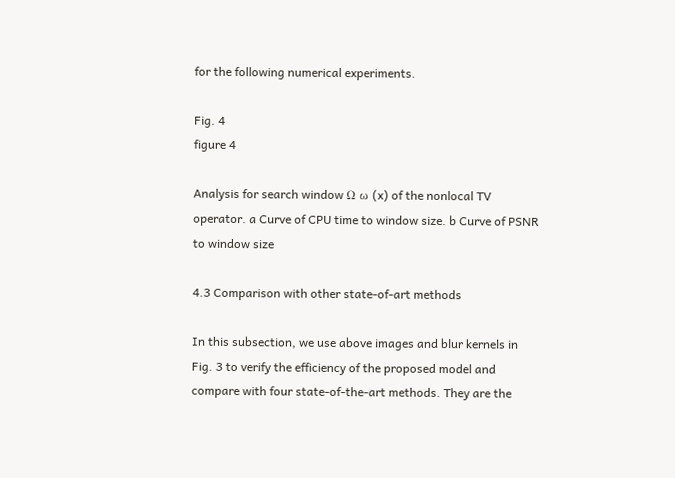for the following numerical experiments.

Fig. 4
figure 4

Analysis for search window Ω ω (x) of the nonlocal TV operator. a Curve of CPU time to window size. b Curve of PSNR to window size

4.3 Comparison with other state-of-art methods

In this subsection, we use above images and blur kernels in Fig. 3 to verify the efficiency of the proposed model and compare with four state-of-the-art methods. They are the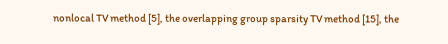nonlocal TV method [5], the overlapping group sparsity TV method [15], the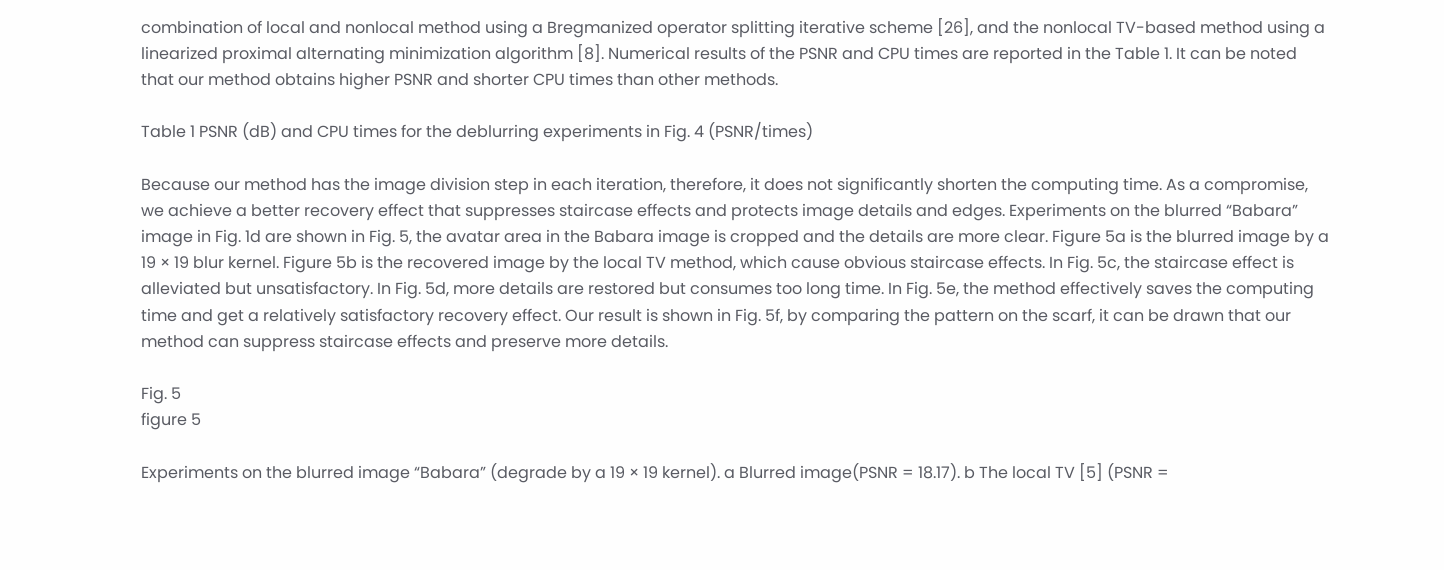combination of local and nonlocal method using a Bregmanized operator splitting iterative scheme [26], and the nonlocal TV-based method using a linearized proximal alternating minimization algorithm [8]. Numerical results of the PSNR and CPU times are reported in the Table 1. It can be noted that our method obtains higher PSNR and shorter CPU times than other methods.

Table 1 PSNR (dB) and CPU times for the deblurring experiments in Fig. 4 (PSNR/times)

Because our method has the image division step in each iteration, therefore, it does not significantly shorten the computing time. As a compromise, we achieve a better recovery effect that suppresses staircase effects and protects image details and edges. Experiments on the blurred “Babara” image in Fig. 1d are shown in Fig. 5, the avatar area in the Babara image is cropped and the details are more clear. Figure 5a is the blurred image by a 19 × 19 blur kernel. Figure 5b is the recovered image by the local TV method, which cause obvious staircase effects. In Fig. 5c, the staircase effect is alleviated but unsatisfactory. In Fig. 5d, more details are restored but consumes too long time. In Fig. 5e, the method effectively saves the computing time and get a relatively satisfactory recovery effect. Our result is shown in Fig. 5f, by comparing the pattern on the scarf, it can be drawn that our method can suppress staircase effects and preserve more details.

Fig. 5
figure 5

Experiments on the blurred image “Babara” (degrade by a 19 × 19 kernel). a Blurred image(PSNR = 18.17). b The local TV [5] (PSNR =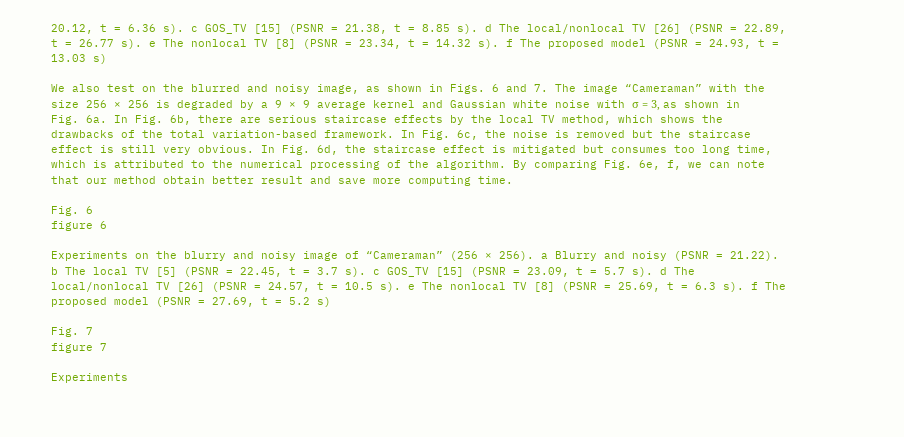20.12, t = 6.36 s). c GOS_TV [15] (PSNR = 21.38, t = 8.85 s). d The local/nonlocal TV [26] (PSNR = 22.89, t = 26.77 s). e The nonlocal TV [8] (PSNR = 23.34, t = 14.32 s). f The proposed model (PSNR = 24.93, t = 13.03 s)

We also test on the blurred and noisy image, as shown in Figs. 6 and 7. The image “Cameraman” with the size 256 × 256 is degraded by a 9 × 9 average kernel and Gaussian white noise with σ = 3, as shown in Fig. 6a. In Fig. 6b, there are serious staircase effects by the local TV method, which shows the drawbacks of the total variation-based framework. In Fig. 6c, the noise is removed but the staircase effect is still very obvious. In Fig. 6d, the staircase effect is mitigated but consumes too long time, which is attributed to the numerical processing of the algorithm. By comparing Fig. 6e, f, we can note that our method obtain better result and save more computing time.

Fig. 6
figure 6

Experiments on the blurry and noisy image of “Cameraman” (256 × 256). a Blurry and noisy (PSNR = 21.22). b The local TV [5] (PSNR = 22.45, t = 3.7 s). c GOS_TV [15] (PSNR = 23.09, t = 5.7 s). d The local/nonlocal TV [26] (PSNR = 24.57, t = 10.5 s). e The nonlocal TV [8] (PSNR = 25.69, t = 6.3 s). f The proposed model (PSNR = 27.69, t = 5.2 s)

Fig. 7
figure 7

Experiments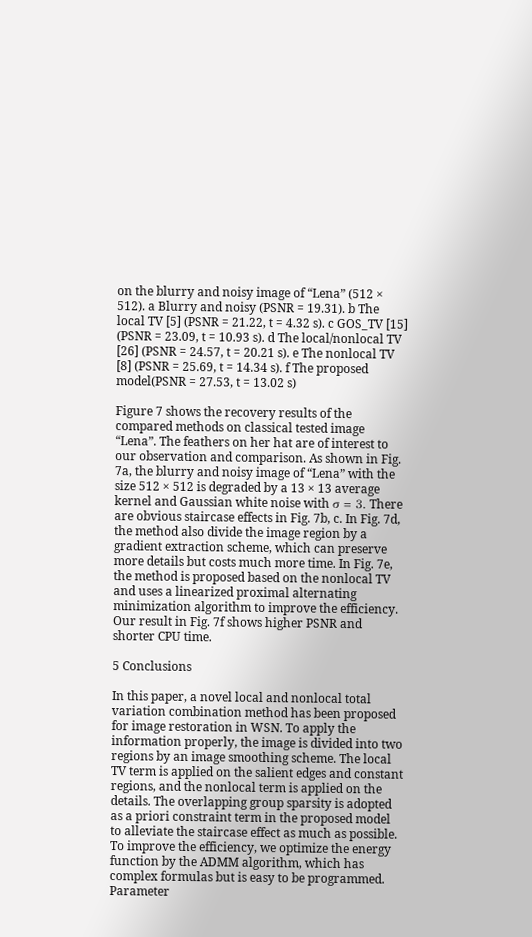on the blurry and noisy image of “Lena” (512 × 512). a Blurry and noisy (PSNR = 19.31). b The local TV [5] (PSNR = 21.22, t = 4.32 s). c GOS_TV [15] (PSNR = 23.09, t = 10.93 s). d The local/nonlocal TV [26] (PSNR = 24.57, t = 20.21 s). e The nonlocal TV [8] (PSNR = 25.69, t = 14.34 s). f The proposed model(PSNR = 27.53, t = 13.02 s)

Figure 7 shows the recovery results of the compared methods on classical tested image “Lena”. The feathers on her hat are of interest to our observation and comparison. As shown in Fig. 7a, the blurry and noisy image of “Lena” with the size 512 × 512 is degraded by a 13 × 13 average kernel and Gaussian white noise with σ = 3. There are obvious staircase effects in Fig. 7b, c. In Fig. 7d, the method also divide the image region by a gradient extraction scheme, which can preserve more details but costs much more time. In Fig. 7e, the method is proposed based on the nonlocal TV and uses a linearized proximal alternating minimization algorithm to improve the efficiency. Our result in Fig. 7f shows higher PSNR and shorter CPU time.

5 Conclusions

In this paper, a novel local and nonlocal total variation combination method has been proposed for image restoration in WSN. To apply the information properly, the image is divided into two regions by an image smoothing scheme. The local TV term is applied on the salient edges and constant regions, and the nonlocal term is applied on the details. The overlapping group sparsity is adopted as a priori constraint term in the proposed model to alleviate the staircase effect as much as possible. To improve the efficiency, we optimize the energy function by the ADMM algorithm, which has complex formulas but is easy to be programmed. Parameter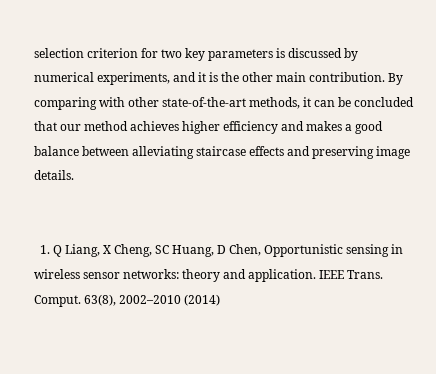selection criterion for two key parameters is discussed by numerical experiments, and it is the other main contribution. By comparing with other state-of-the-art methods, it can be concluded that our method achieves higher efficiency and makes a good balance between alleviating staircase effects and preserving image details.


  1. Q Liang, X Cheng, SC Huang, D Chen, Opportunistic sensing in wireless sensor networks: theory and application. IEEE Trans. Comput. 63(8), 2002–2010 (2014)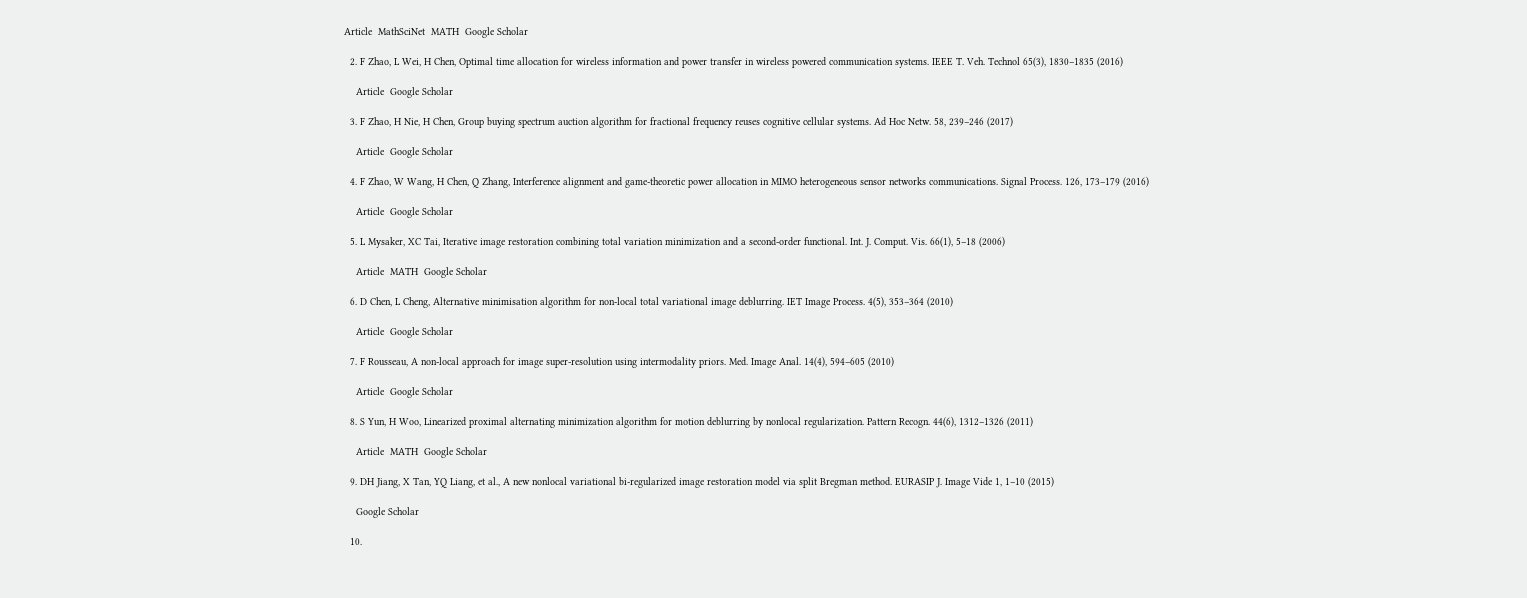Article  MathSciNet  MATH  Google Scholar

  2. F Zhao, L Wei, H Chen, Optimal time allocation for wireless information and power transfer in wireless powered communication systems. IEEE T. Veh. Technol 65(3), 1830–1835 (2016)

    Article  Google Scholar

  3. F Zhao, H Nie, H Chen, Group buying spectrum auction algorithm for fractional frequency reuses cognitive cellular systems. Ad Hoc Netw. 58, 239–246 (2017)

    Article  Google Scholar

  4. F Zhao, W Wang, H Chen, Q Zhang, Interference alignment and game-theoretic power allocation in MIMO heterogeneous sensor networks communications. Signal Process. 126, 173–179 (2016)

    Article  Google Scholar

  5. L Mysaker, XC Tai, Iterative image restoration combining total variation minimization and a second-order functional. Int. J. Comput. Vis. 66(1), 5–18 (2006)

    Article  MATH  Google Scholar

  6. D Chen, L Cheng, Alternative minimisation algorithm for non-local total variational image deblurring. IET Image Process. 4(5), 353–364 (2010)

    Article  Google Scholar

  7. F Rousseau, A non-local approach for image super-resolution using intermodality priors. Med. Image Anal. 14(4), 594–605 (2010)

    Article  Google Scholar

  8. S Yun, H Woo, Linearized proximal alternating minimization algorithm for motion deblurring by nonlocal regularization. Pattern Recogn. 44(6), 1312–1326 (2011)

    Article  MATH  Google Scholar

  9. DH Jiang, X Tan, YQ Liang, et al., A new nonlocal variational bi-regularized image restoration model via split Bregman method. EURASIP J. Image Vide 1, 1–10 (2015)

    Google Scholar

  10.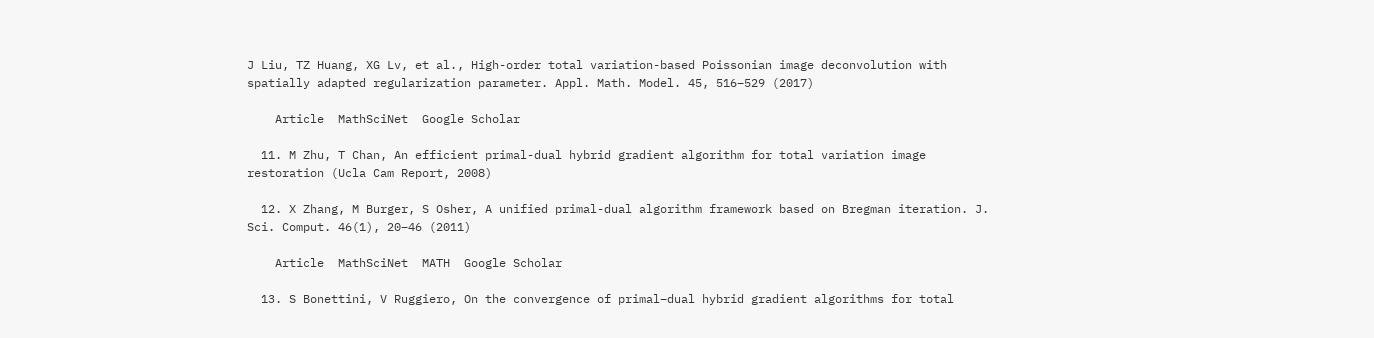J Liu, TZ Huang, XG Lv, et al., High-order total variation-based Poissonian image deconvolution with spatially adapted regularization parameter. Appl. Math. Model. 45, 516–529 (2017)

    Article  MathSciNet  Google Scholar

  11. M Zhu, T Chan, An efficient primal-dual hybrid gradient algorithm for total variation image restoration (Ucla Cam Report, 2008)

  12. X Zhang, M Burger, S Osher, A unified primal-dual algorithm framework based on Bregman iteration. J. Sci. Comput. 46(1), 20–46 (2011)

    Article  MathSciNet  MATH  Google Scholar

  13. S Bonettini, V Ruggiero, On the convergence of primal–dual hybrid gradient algorithms for total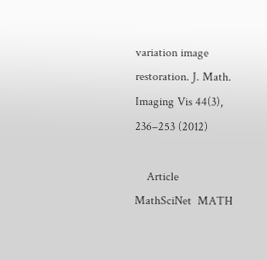variation image restoration. J. Math. Imaging Vis 44(3), 236–253 (2012)

    Article  MathSciNet  MATH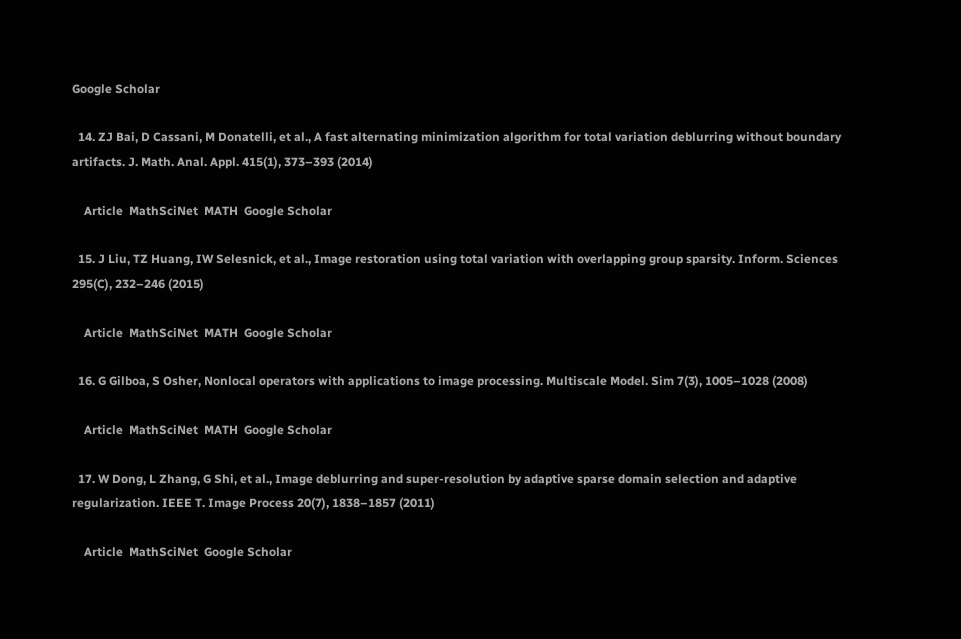Google Scholar

  14. ZJ Bai, D Cassani, M Donatelli, et al., A fast alternating minimization algorithm for total variation deblurring without boundary artifacts. J. Math. Anal. Appl. 415(1), 373–393 (2014)

    Article  MathSciNet  MATH  Google Scholar

  15. J Liu, TZ Huang, IW Selesnick, et al., Image restoration using total variation with overlapping group sparsity. Inform. Sciences 295(C), 232–246 (2015)

    Article  MathSciNet  MATH  Google Scholar

  16. G Gilboa, S Osher, Nonlocal operators with applications to image processing. Multiscale Model. Sim 7(3), 1005–1028 (2008)

    Article  MathSciNet  MATH  Google Scholar

  17. W Dong, L Zhang, G Shi, et al., Image deblurring and super-resolution by adaptive sparse domain selection and adaptive regularization. IEEE T. Image Process 20(7), 1838–1857 (2011)

    Article  MathSciNet  Google Scholar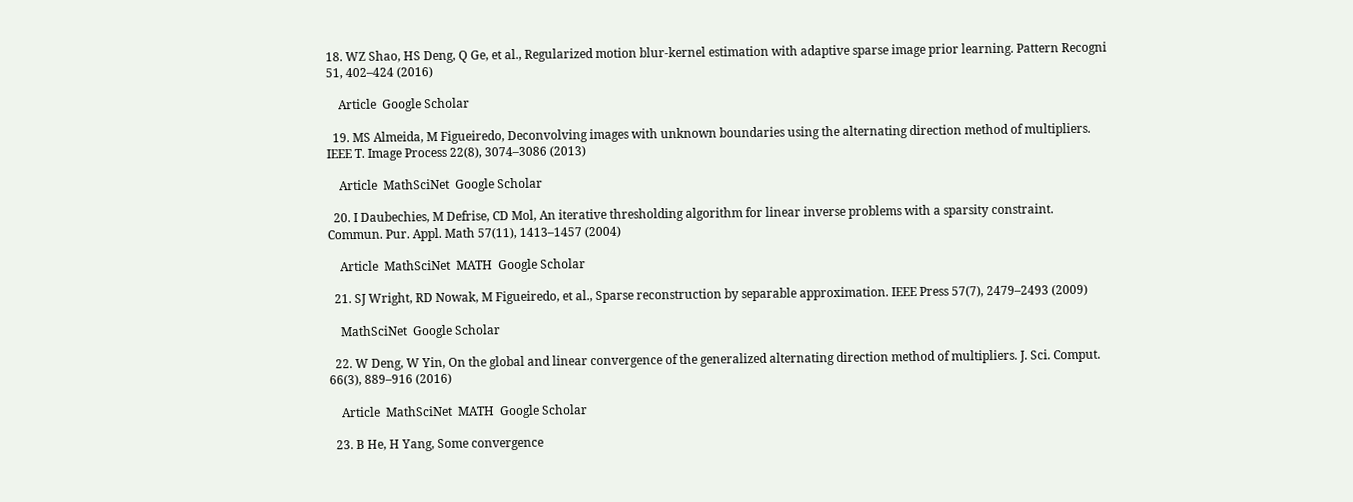18. WZ Shao, HS Deng, Q Ge, et al., Regularized motion blur-kernel estimation with adaptive sparse image prior learning. Pattern Recogni 51, 402–424 (2016)

    Article  Google Scholar

  19. MS Almeida, M Figueiredo, Deconvolving images with unknown boundaries using the alternating direction method of multipliers. IEEE T. Image Process 22(8), 3074–3086 (2013)

    Article  MathSciNet  Google Scholar

  20. I Daubechies, M Defrise, CD Mol, An iterative thresholding algorithm for linear inverse problems with a sparsity constraint. Commun. Pur. Appl. Math 57(11), 1413–1457 (2004)

    Article  MathSciNet  MATH  Google Scholar

  21. SJ Wright, RD Nowak, M Figueiredo, et al., Sparse reconstruction by separable approximation. IEEE Press 57(7), 2479–2493 (2009)

    MathSciNet  Google Scholar

  22. W Deng, W Yin, On the global and linear convergence of the generalized alternating direction method of multipliers. J. Sci. Comput. 66(3), 889–916 (2016)

    Article  MathSciNet  MATH  Google Scholar

  23. B He, H Yang, Some convergence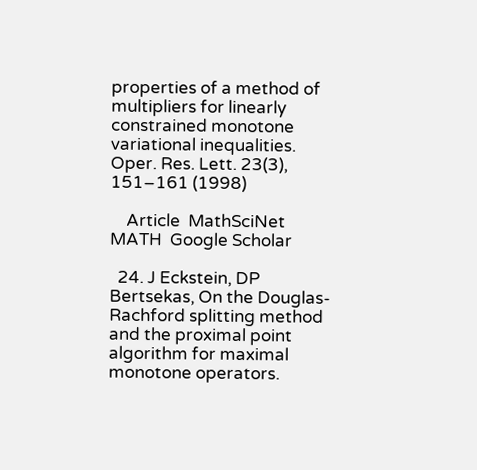properties of a method of multipliers for linearly constrained monotone variational inequalities. Oper. Res. Lett. 23(3), 151–161 (1998)

    Article  MathSciNet  MATH  Google Scholar

  24. J Eckstein, DP Bertsekas, On the Douglas-Rachford splitting method and the proximal point algorithm for maximal monotone operators.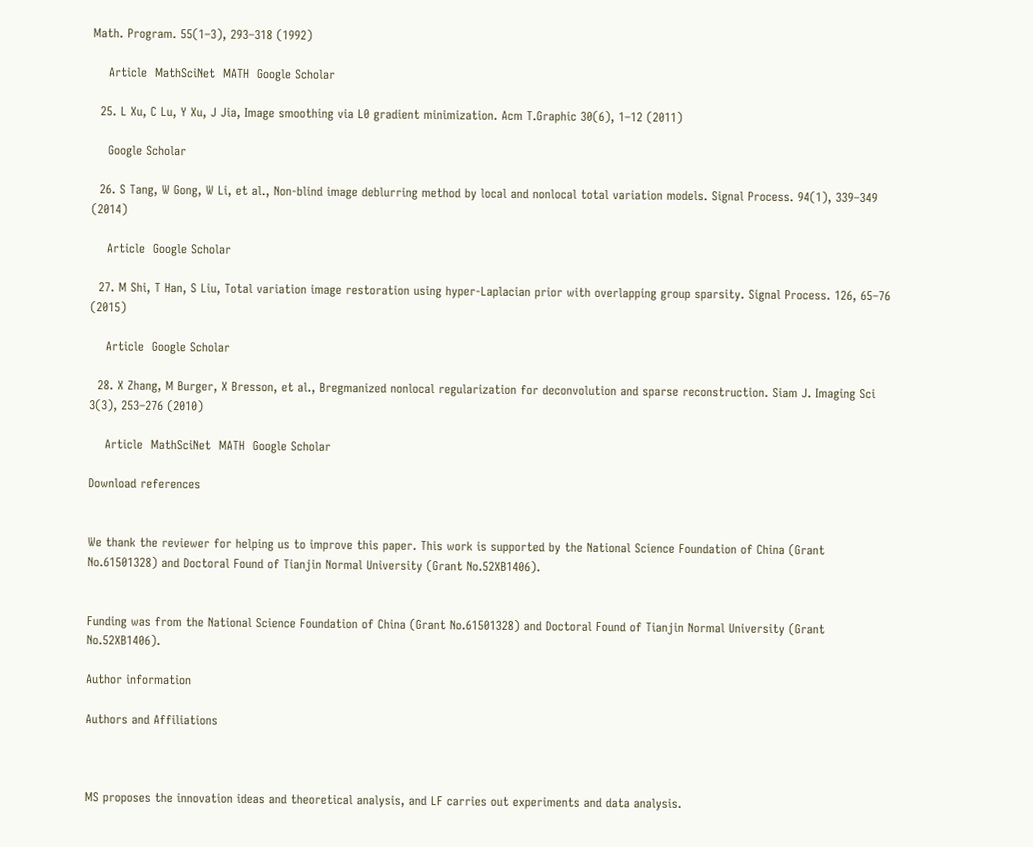Math. Program. 55(1–3), 293–318 (1992)

    Article  MathSciNet  MATH  Google Scholar

  25. L Xu, C Lu, Y Xu, J Jia, Image smoothing via L0 gradient minimization. Acm T.Graphic 30(6), 1–12 (2011)

    Google Scholar

  26. S Tang, W Gong, W Li, et al., Non-blind image deblurring method by local and nonlocal total variation models. Signal Process. 94(1), 339–349 (2014)

    Article  Google Scholar

  27. M Shi, T Han, S Liu, Total variation image restoration using hyper-Laplacian prior with overlapping group sparsity. Signal Process. 126, 65–76 (2015)

    Article  Google Scholar

  28. X Zhang, M Burger, X Bresson, et al., Bregmanized nonlocal regularization for deconvolution and sparse reconstruction. Siam J. Imaging Sci 3(3), 253–276 (2010)

    Article  MathSciNet  MATH  Google Scholar

Download references


We thank the reviewer for helping us to improve this paper. This work is supported by the National Science Foundation of China (Grant No.61501328) and Doctoral Found of Tianjin Normal University (Grant No.52XB1406).


Funding was from the National Science Foundation of China (Grant No.61501328) and Doctoral Found of Tianjin Normal University (Grant No.52XB1406).

Author information

Authors and Affiliations



MS proposes the innovation ideas and theoretical analysis, and LF carries out experiments and data analysis.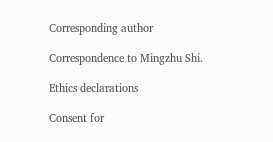Corresponding author

Correspondence to Mingzhu Shi.

Ethics declarations

Consent for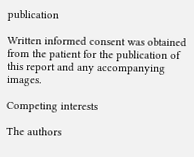publication

Written informed consent was obtained from the patient for the publication of this report and any accompanying images.

Competing interests

The authors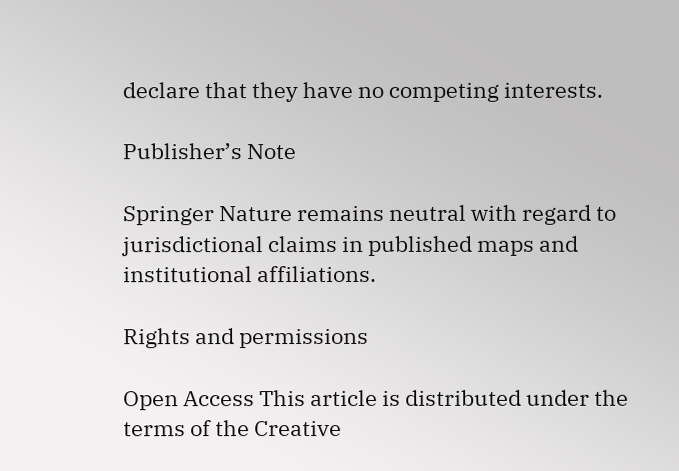declare that they have no competing interests.

Publisher’s Note

Springer Nature remains neutral with regard to jurisdictional claims in published maps and institutional affiliations.

Rights and permissions

Open Access This article is distributed under the terms of the Creative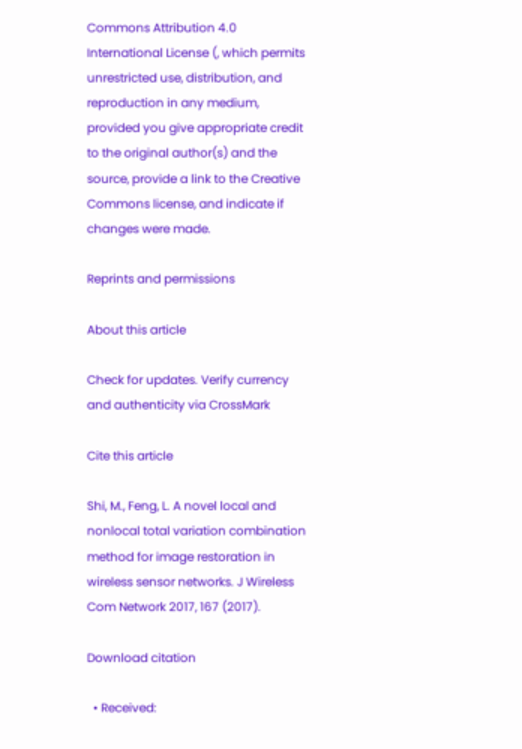Commons Attribution 4.0 International License (, which permits unrestricted use, distribution, and reproduction in any medium, provided you give appropriate credit to the original author(s) and the source, provide a link to the Creative Commons license, and indicate if changes were made.

Reprints and permissions

About this article

Check for updates. Verify currency and authenticity via CrossMark

Cite this article

Shi, M., Feng, L. A novel local and nonlocal total variation combination method for image restoration in wireless sensor networks. J Wireless Com Network 2017, 167 (2017).

Download citation

  • Received: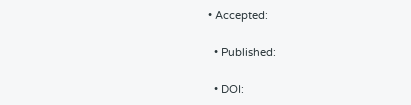• Accepted:

  • Published:

  • DOI: